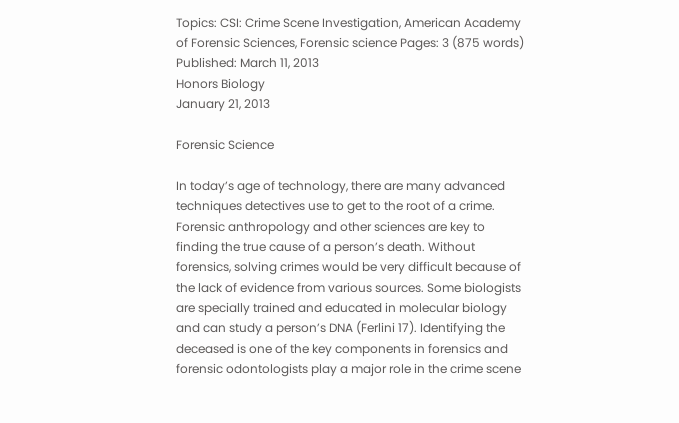Topics: CSI: Crime Scene Investigation, American Academy of Forensic Sciences, Forensic science Pages: 3 (875 words) Published: March 11, 2013
Honors Biology
January 21, 2013

Forensic Science

In today’s age of technology, there are many advanced techniques detectives use to get to the root of a crime. Forensic anthropology and other sciences are key to finding the true cause of a person’s death. Without forensics, solving crimes would be very difficult because of the lack of evidence from various sources. Some biologists are specially trained and educated in molecular biology and can study a person’s DNA (Ferlini 17). Identifying the deceased is one of the key components in forensics and forensic odontologists play a major role in the crime scene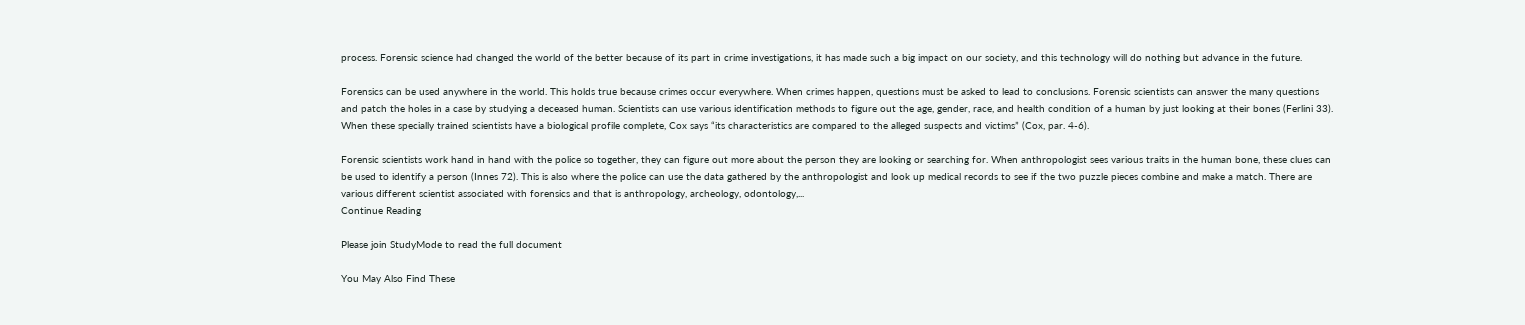process. Forensic science had changed the world of the better because of its part in crime investigations, it has made such a big impact on our society, and this technology will do nothing but advance in the future.

Forensics can be used anywhere in the world. This holds true because crimes occur everywhere. When crimes happen, questions must be asked to lead to conclusions. Forensic scientists can answer the many questions and patch the holes in a case by studying a deceased human. Scientists can use various identification methods to figure out the age, gender, race, and health condition of a human by just looking at their bones (Ferlini 33). When these specially trained scientists have a biological profile complete, Cox says “its characteristics are compared to the alleged suspects and victims” (Cox, par. 4-6).

Forensic scientists work hand in hand with the police so together, they can figure out more about the person they are looking or searching for. When anthropologist sees various traits in the human bone, these clues can be used to identify a person (Innes 72). This is also where the police can use the data gathered by the anthropologist and look up medical records to see if the two puzzle pieces combine and make a match. There are various different scientist associated with forensics and that is anthropology, archeology, odontology,...
Continue Reading

Please join StudyMode to read the full document

You May Also Find These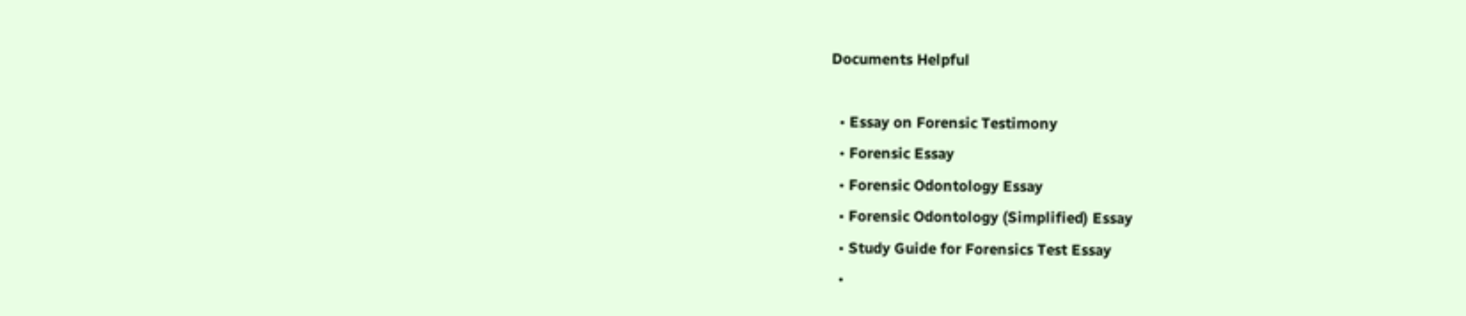Documents Helpful

  • Essay on Forensic Testimony
  • Forensic Essay
  • Forensic Odontology Essay
  • Forensic Odontology (Simplified) Essay
  • Study Guide for Forensics Test Essay
  •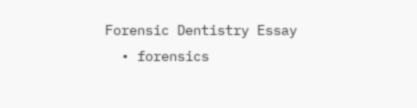Forensic Dentistry Essay
  • forensics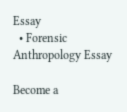Essay
  • Forensic Anthropology Essay

Become a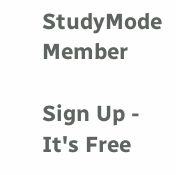StudyMode Member

Sign Up - It's Free